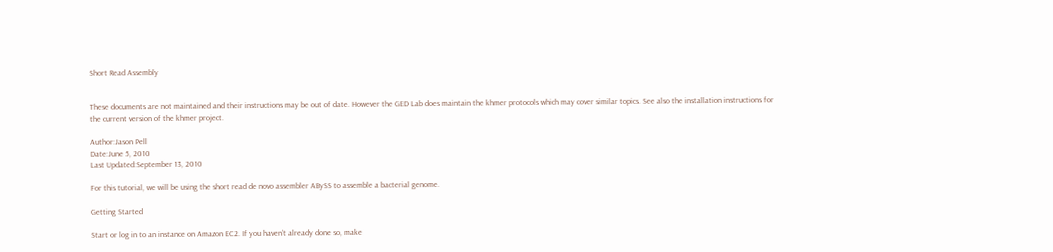Short Read Assembly


These documents are not maintained and their instructions may be out of date. However the GED Lab does maintain the khmer protocols which may cover similar topics. See also the installation instructions for the current version of the khmer project.

Author:Jason Pell
Date:June 5, 2010
Last Updated:September 13, 2010

For this tutorial, we will be using the short read de novo assembler ABySS to assemble a bacterial genome.

Getting Started

Start or log in to an instance on Amazon EC2. If you haven’t already done so, make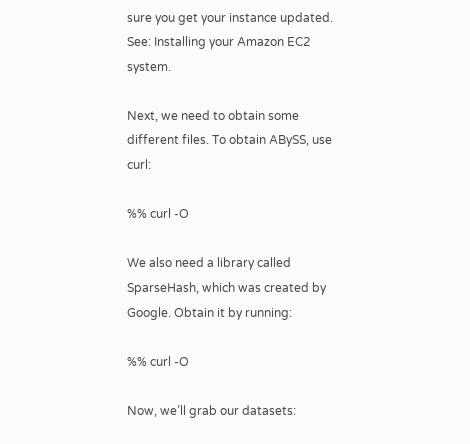sure you get your instance updated. See: Installing your Amazon EC2 system.

Next, we need to obtain some different files. To obtain ABySS, use curl:

%% curl -O

We also need a library called SparseHash, which was created by Google. Obtain it by running:

%% curl -O

Now, we’ll grab our datasets: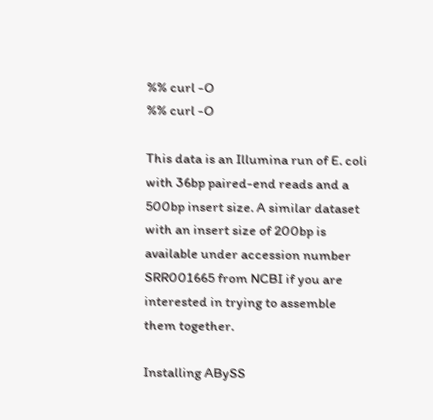%% curl -O
%% curl -O

This data is an Illumina run of E. coli with 36bp paired-end reads and a 500bp insert size. A similar dataset with an insert size of 200bp is available under accession number SRR001665 from NCBI if you are interested in trying to assemble them together.

Installing ABySS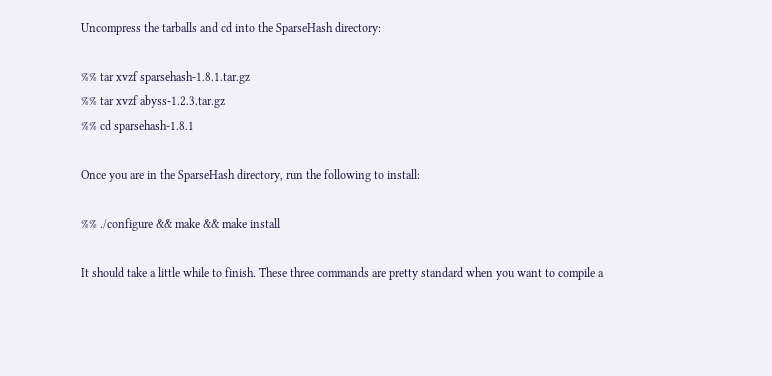Uncompress the tarballs and cd into the SparseHash directory:

%% tar xvzf sparsehash-1.8.1.tar.gz
%% tar xvzf abyss-1.2.3.tar.gz
%% cd sparsehash-1.8.1

Once you are in the SparseHash directory, run the following to install:

%% ./configure && make && make install

It should take a little while to finish. These three commands are pretty standard when you want to compile a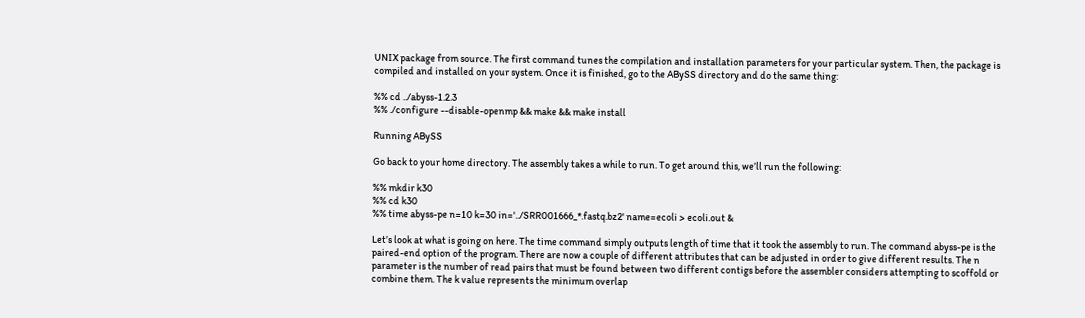UNIX package from source. The first command tunes the compilation and installation parameters for your particular system. Then, the package is compiled and installed on your system. Once it is finished, go to the ABySS directory and do the same thing:

%% cd ../abyss-1.2.3
%% ./configure --disable-openmp && make && make install

Running ABySS

Go back to your home directory. The assembly takes a while to run. To get around this, we’ll run the following:

%% mkdir k30
%% cd k30
%% time abyss-pe n=10 k=30 in='../SRR001666_*.fastq.bz2' name=ecoli > ecoli.out &

Let’s look at what is going on here. The time command simply outputs length of time that it took the assembly to run. The command abyss-pe is the paired-end option of the program. There are now a couple of different attributes that can be adjusted in order to give different results. The n parameter is the number of read pairs that must be found between two different contigs before the assembler considers attempting to scoffold or combine them. The k value represents the minimum overlap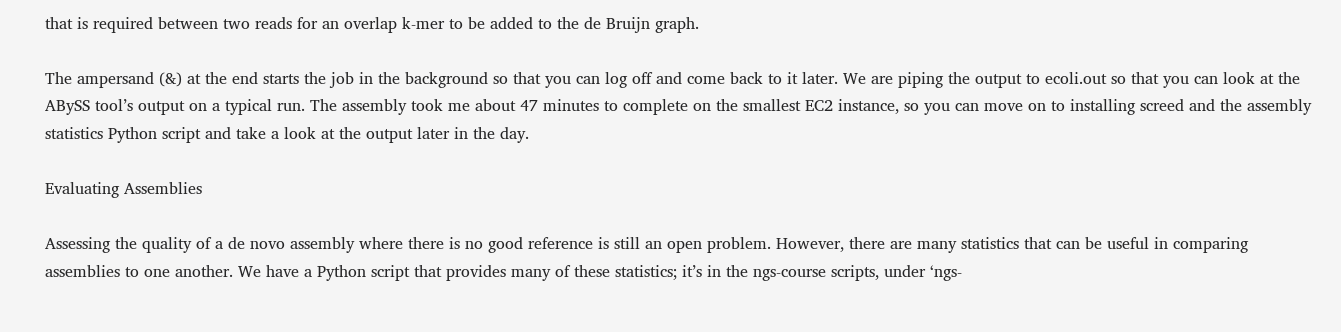that is required between two reads for an overlap k-mer to be added to the de Bruijn graph.

The ampersand (&) at the end starts the job in the background so that you can log off and come back to it later. We are piping the output to ecoli.out so that you can look at the ABySS tool’s output on a typical run. The assembly took me about 47 minutes to complete on the smallest EC2 instance, so you can move on to installing screed and the assembly statistics Python script and take a look at the output later in the day.

Evaluating Assemblies

Assessing the quality of a de novo assembly where there is no good reference is still an open problem. However, there are many statistics that can be useful in comparing assemblies to one another. We have a Python script that provides many of these statistics; it’s in the ngs-course scripts, under ‘ngs-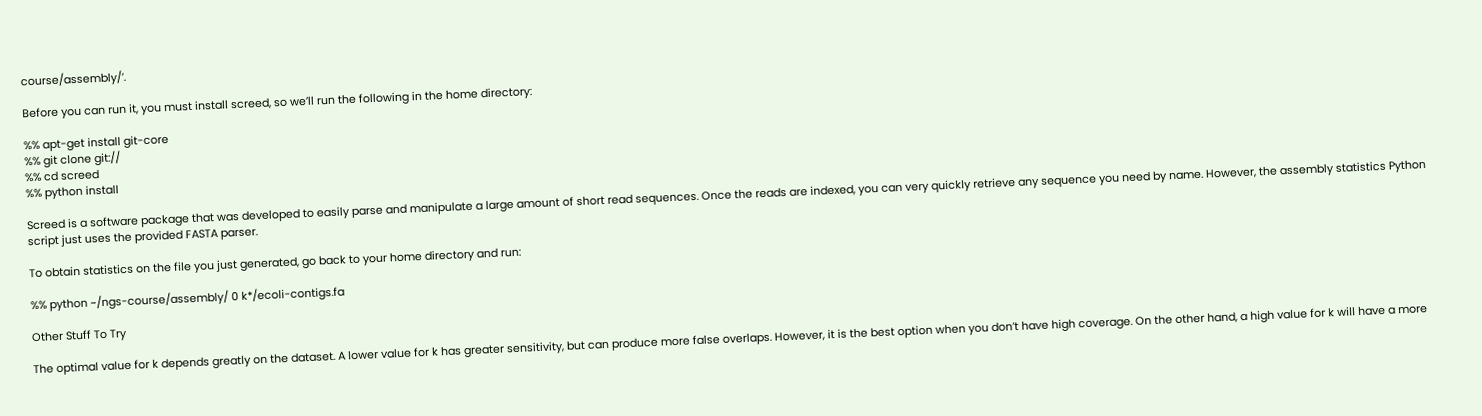course/assembly/’.

Before you can run it, you must install screed, so we’ll run the following in the home directory:

%% apt-get install git-core
%% git clone git://
%% cd screed
%% python install

Screed is a software package that was developed to easily parse and manipulate a large amount of short read sequences. Once the reads are indexed, you can very quickly retrieve any sequence you need by name. However, the assembly statistics Python script just uses the provided FASTA parser.

To obtain statistics on the file you just generated, go back to your home directory and run:

%% python ~/ngs-course/assembly/ 0 k*/ecoli-contigs.fa

Other Stuff To Try

The optimal value for k depends greatly on the dataset. A lower value for k has greater sensitivity, but can produce more false overlaps. However, it is the best option when you don’t have high coverage. On the other hand, a high value for k will have a more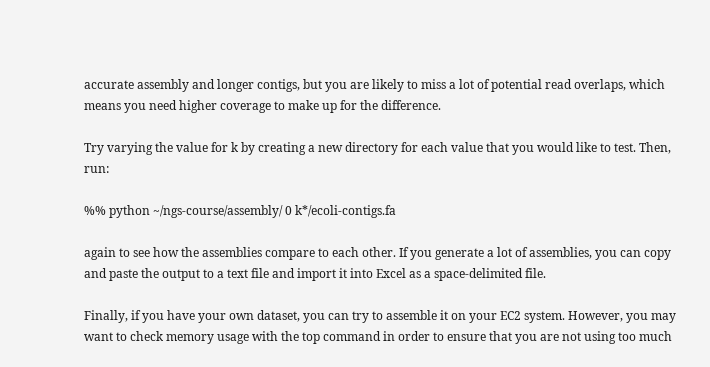accurate assembly and longer contigs, but you are likely to miss a lot of potential read overlaps, which means you need higher coverage to make up for the difference.

Try varying the value for k by creating a new directory for each value that you would like to test. Then, run:

%% python ~/ngs-course/assembly/ 0 k*/ecoli-contigs.fa

again to see how the assemblies compare to each other. If you generate a lot of assemblies, you can copy and paste the output to a text file and import it into Excel as a space-delimited file.

Finally, if you have your own dataset, you can try to assemble it on your EC2 system. However, you may want to check memory usage with the top command in order to ensure that you are not using too much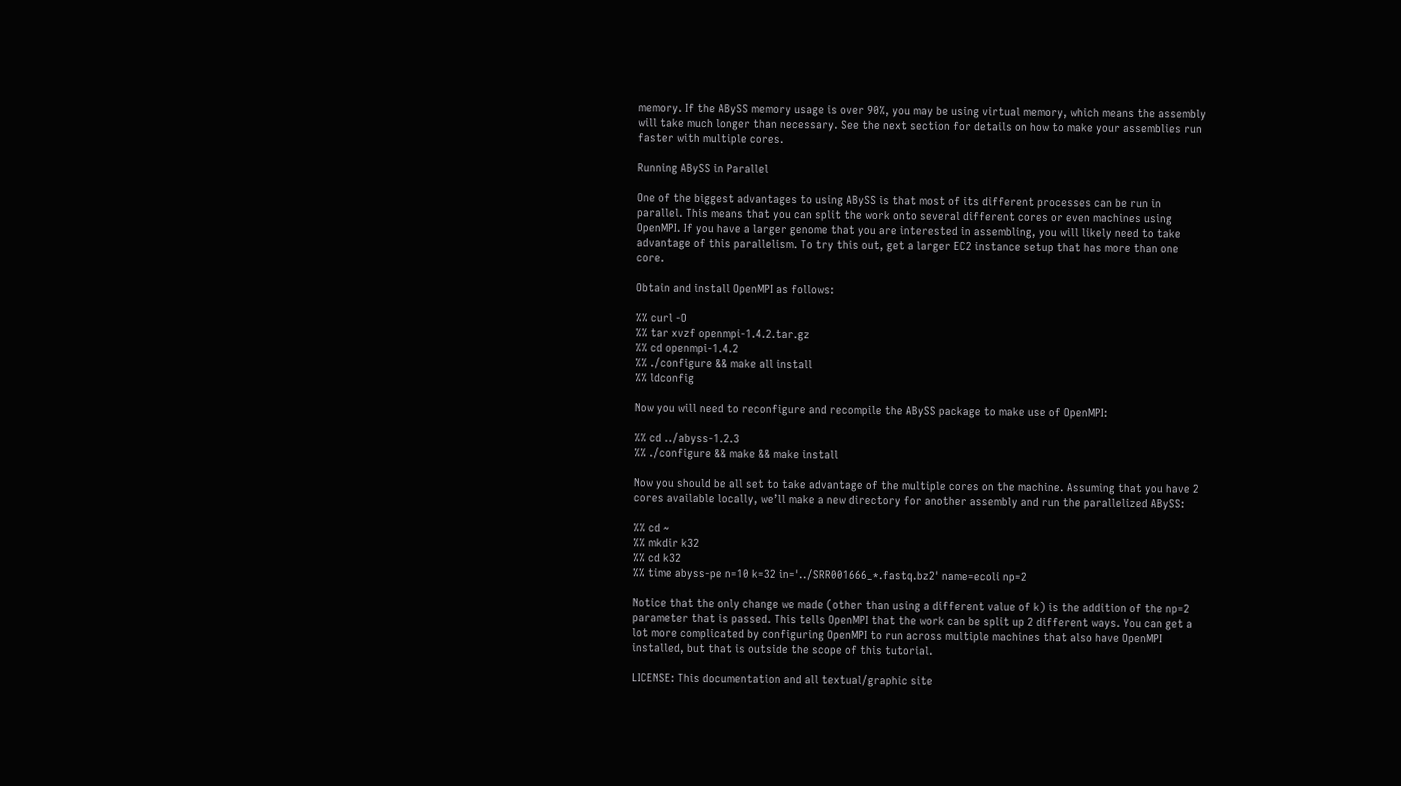memory. If the ABySS memory usage is over 90%, you may be using virtual memory, which means the assembly will take much longer than necessary. See the next section for details on how to make your assemblies run faster with multiple cores.

Running ABySS in Parallel

One of the biggest advantages to using ABySS is that most of its different processes can be run in parallel. This means that you can split the work onto several different cores or even machines using OpenMPI. If you have a larger genome that you are interested in assembling, you will likely need to take advantage of this parallelism. To try this out, get a larger EC2 instance setup that has more than one core.

Obtain and install OpenMPI as follows:

%% curl -O
%% tar xvzf openmpi-1.4.2.tar.gz
%% cd openmpi-1.4.2
%% ./configure && make all install
%% ldconfig

Now you will need to reconfigure and recompile the ABySS package to make use of OpenMPI:

%% cd ../abyss-1.2.3
%% ./configure && make && make install

Now you should be all set to take advantage of the multiple cores on the machine. Assuming that you have 2 cores available locally, we’ll make a new directory for another assembly and run the parallelized ABySS:

%% cd ~
%% mkdir k32
%% cd k32
%% time abyss-pe n=10 k=32 in='../SRR001666_*.fastq.bz2' name=ecoli np=2

Notice that the only change we made (other than using a different value of k) is the addition of the np=2 parameter that is passed. This tells OpenMPI that the work can be split up 2 different ways. You can get a lot more complicated by configuring OpenMPI to run across multiple machines that also have OpenMPI installed, but that is outside the scope of this tutorial.

LICENSE: This documentation and all textual/graphic site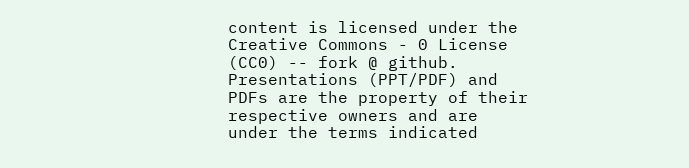content is licensed under the Creative Commons - 0 License (CC0) -- fork @ github. Presentations (PPT/PDF) and PDFs are the property of their respective owners and are under the terms indicated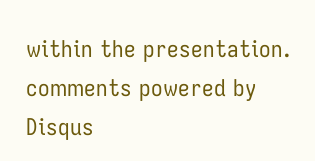within the presentation.
comments powered by Disqus